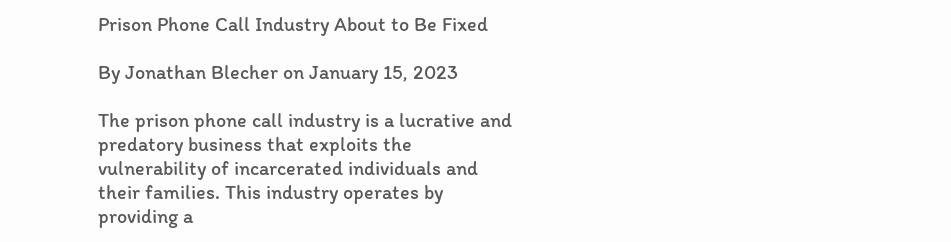Prison Phone Call Industry About to Be Fixed

By Jonathan Blecher on January 15, 2023

The prison phone call industry is a lucrative and predatory business that exploits the vulnerability of incarcerated individuals and their families. This industry operates by providing a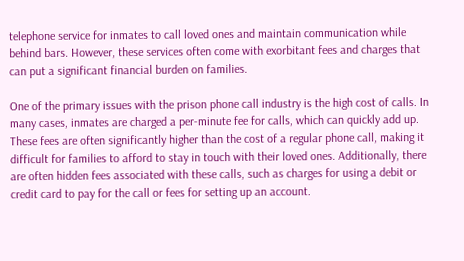telephone service for inmates to call loved ones and maintain communication while behind bars. However, these services often come with exorbitant fees and charges that can put a significant financial burden on families.

One of the primary issues with the prison phone call industry is the high cost of calls. In many cases, inmates are charged a per-minute fee for calls, which can quickly add up. These fees are often significantly higher than the cost of a regular phone call, making it difficult for families to afford to stay in touch with their loved ones. Additionally, there are often hidden fees associated with these calls, such as charges for using a debit or credit card to pay for the call or fees for setting up an account.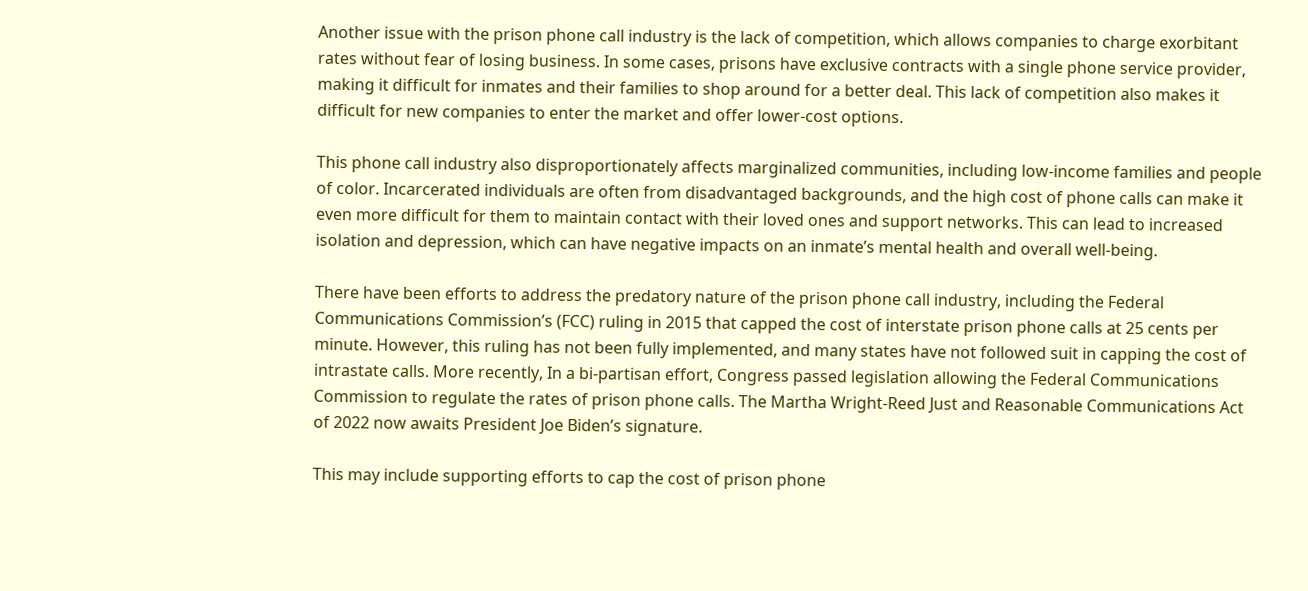Another issue with the prison phone call industry is the lack of competition, which allows companies to charge exorbitant rates without fear of losing business. In some cases, prisons have exclusive contracts with a single phone service provider, making it difficult for inmates and their families to shop around for a better deal. This lack of competition also makes it difficult for new companies to enter the market and offer lower-cost options.

This phone call industry also disproportionately affects marginalized communities, including low-income families and people of color. Incarcerated individuals are often from disadvantaged backgrounds, and the high cost of phone calls can make it even more difficult for them to maintain contact with their loved ones and support networks. This can lead to increased isolation and depression, which can have negative impacts on an inmate’s mental health and overall well-being.

There have been efforts to address the predatory nature of the prison phone call industry, including the Federal Communications Commission’s (FCC) ruling in 2015 that capped the cost of interstate prison phone calls at 25 cents per minute. However, this ruling has not been fully implemented, and many states have not followed suit in capping the cost of intrastate calls. More recently, In a bi-partisan effort, Congress passed legislation allowing the Federal Communications Commission to regulate the rates of prison phone calls. The Martha Wright-Reed Just and Reasonable Communications Act of 2022 now awaits President Joe Biden’s signature.

This may include supporting efforts to cap the cost of prison phone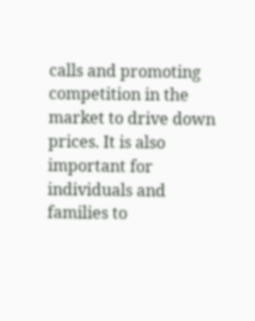calls and promoting competition in the market to drive down prices. It is also important for individuals and families to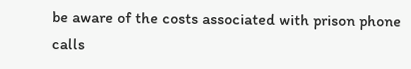be aware of the costs associated with prison phone calls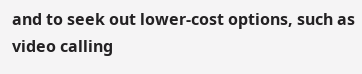and to seek out lower-cost options, such as video calling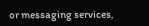or messaging services,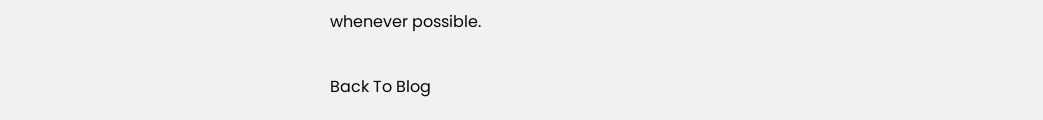whenever possible.

Back To Blog